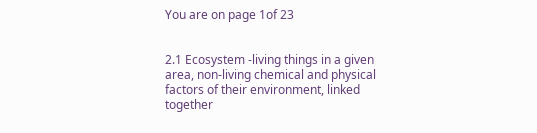You are on page 1of 23


2.1 Ecosystem -living things in a given area, non-living chemical and physical
factors of their environment, linked together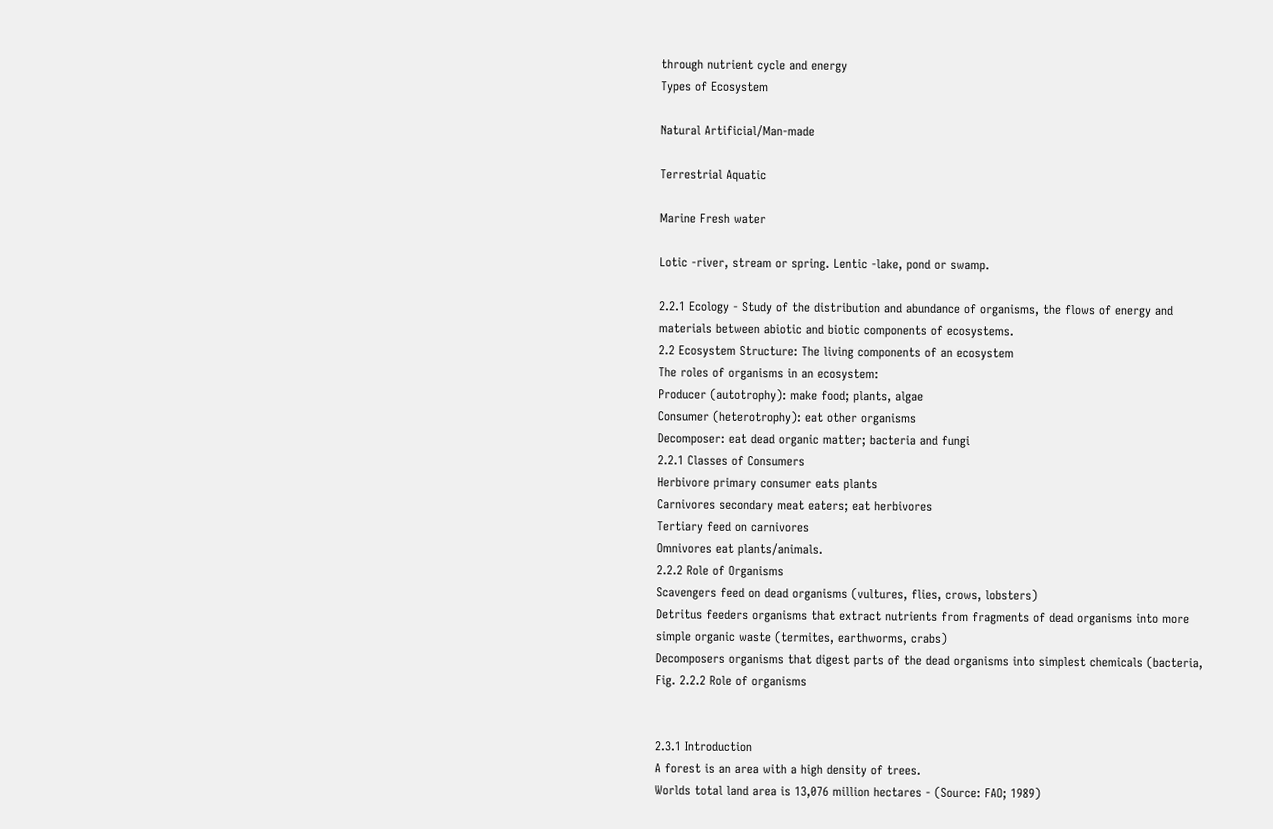through nutrient cycle and energy
Types of Ecosystem

Natural Artificial/Man-made

Terrestrial Aquatic

Marine Fresh water

Lotic -river, stream or spring. Lentic -lake, pond or swamp.

2.2.1 Ecology - Study of the distribution and abundance of organisms, the flows of energy and
materials between abiotic and biotic components of ecosystems.
2.2 Ecosystem Structure: The living components of an ecosystem
The roles of organisms in an ecosystem:
Producer (autotrophy): make food; plants, algae
Consumer (heterotrophy): eat other organisms
Decomposer: eat dead organic matter; bacteria and fungi
2.2.1 Classes of Consumers
Herbivore primary consumer eats plants
Carnivores secondary meat eaters; eat herbivores
Tertiary feed on carnivores
Omnivores eat plants/animals.
2.2.2 Role of Organisms
Scavengers feed on dead organisms (vultures, flies, crows, lobsters)
Detritus feeders organisms that extract nutrients from fragments of dead organisms into more
simple organic waste (termites, earthworms, crabs)
Decomposers organisms that digest parts of the dead organisms into simplest chemicals (bacteria,
Fig. 2.2.2 Role of organisms


2.3.1 Introduction
A forest is an area with a high density of trees.
Worlds total land area is 13,076 million hectares - (Source: FAO; 1989)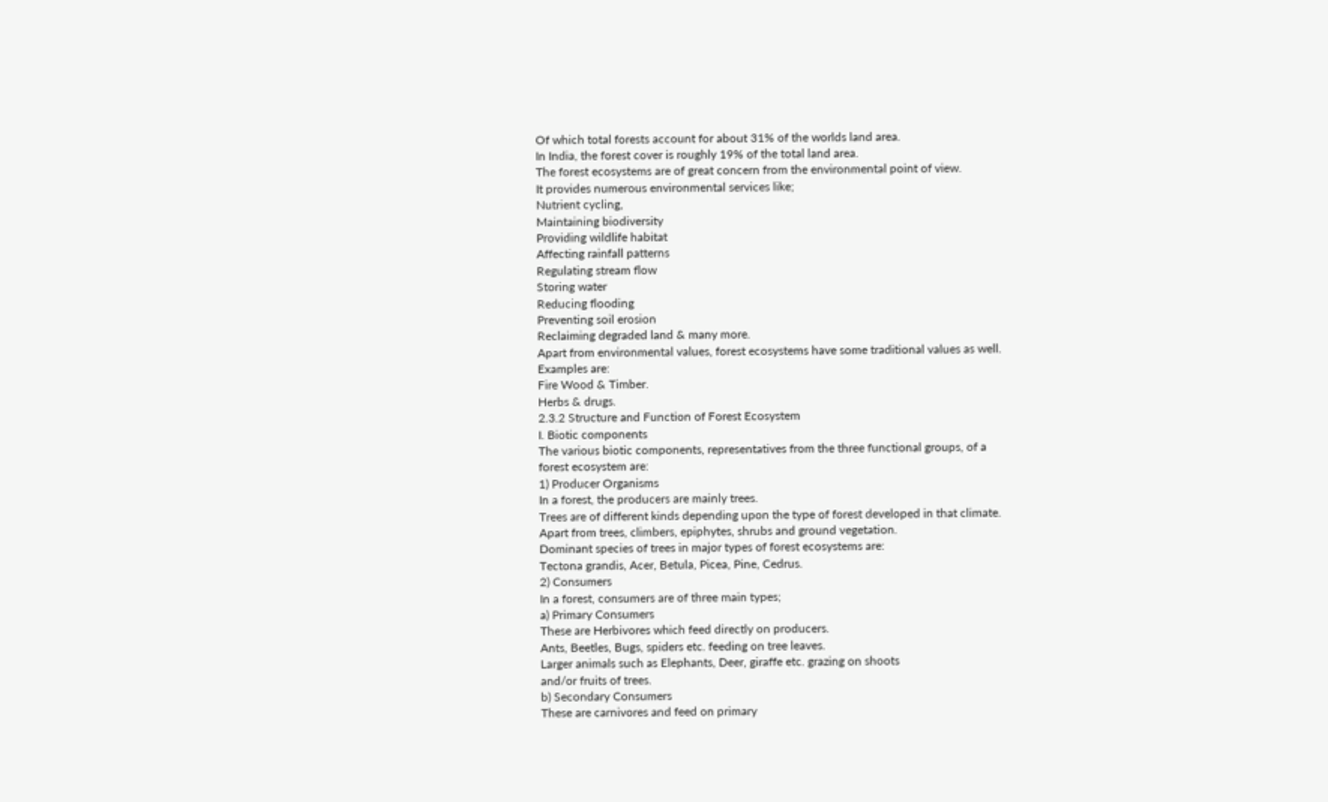Of which total forests account for about 31% of the worlds land area.
In India, the forest cover is roughly 19% of the total land area.
The forest ecosystems are of great concern from the environmental point of view.
It provides numerous environmental services like;
Nutrient cycling,
Maintaining biodiversity
Providing wildlife habitat
Affecting rainfall patterns
Regulating stream flow
Storing water
Reducing flooding
Preventing soil erosion
Reclaiming degraded land & many more.
Apart from environmental values, forest ecosystems have some traditional values as well.
Examples are:
Fire Wood & Timber.
Herbs & drugs.
2.3.2 Structure and Function of Forest Ecosystem
I. Biotic components
The various biotic components, representatives from the three functional groups, of a
forest ecosystem are:
1) Producer Organisms
In a forest, the producers are mainly trees.
Trees are of different kinds depending upon the type of forest developed in that climate.
Apart from trees, climbers, epiphytes, shrubs and ground vegetation.
Dominant species of trees in major types of forest ecosystems are:
Tectona grandis, Acer, Betula, Picea, Pine, Cedrus.
2) Consumers
In a forest, consumers are of three main types;
a) Primary Consumers
These are Herbivores which feed directly on producers.
Ants, Beetles, Bugs, spiders etc. feeding on tree leaves.
Larger animals such as Elephants, Deer, giraffe etc. grazing on shoots
and/or fruits of trees.
b) Secondary Consumers
These are carnivores and feed on primary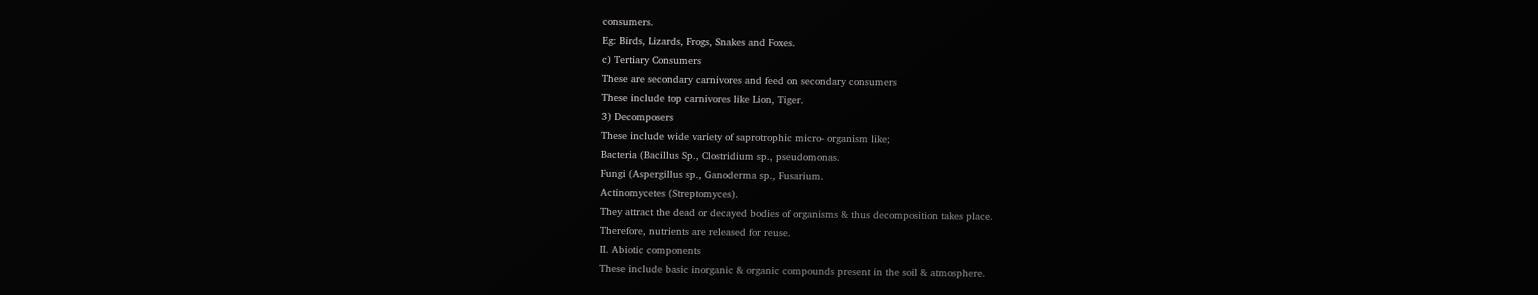consumers.
Eg: Birds, Lizards, Frogs, Snakes and Foxes.
c) Tertiary Consumers
These are secondary carnivores and feed on secondary consumers
These include top carnivores like Lion, Tiger.
3) Decomposers
These include wide variety of saprotrophic micro- organism like;
Bacteria (Bacillus Sp., Clostridium sp., pseudomonas.
Fungi (Aspergillus sp., Ganoderma sp., Fusarium.
Actinomycetes (Streptomyces).
They attract the dead or decayed bodies of organisms & thus decomposition takes place.
Therefore, nutrients are released for reuse.
II. Abiotic components
These include basic inorganic & organic compounds present in the soil & atmosphere.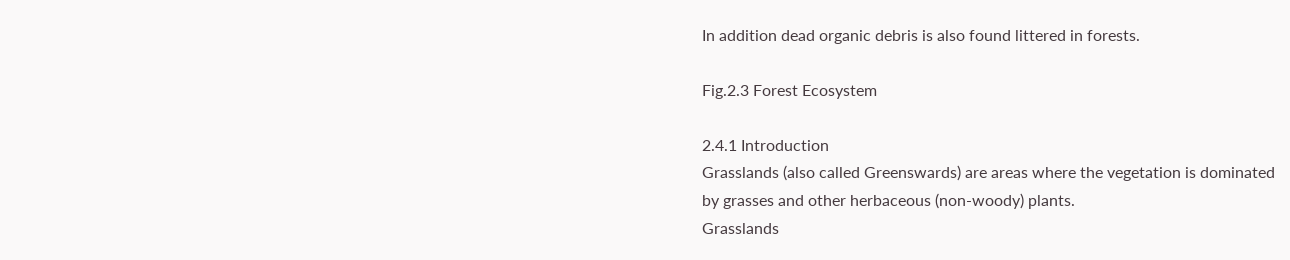In addition dead organic debris is also found littered in forests.

Fig.2.3 Forest Ecosystem

2.4.1 Introduction
Grasslands (also called Greenswards) are areas where the vegetation is dominated
by grasses and other herbaceous (non-woody) plants.
Grasslands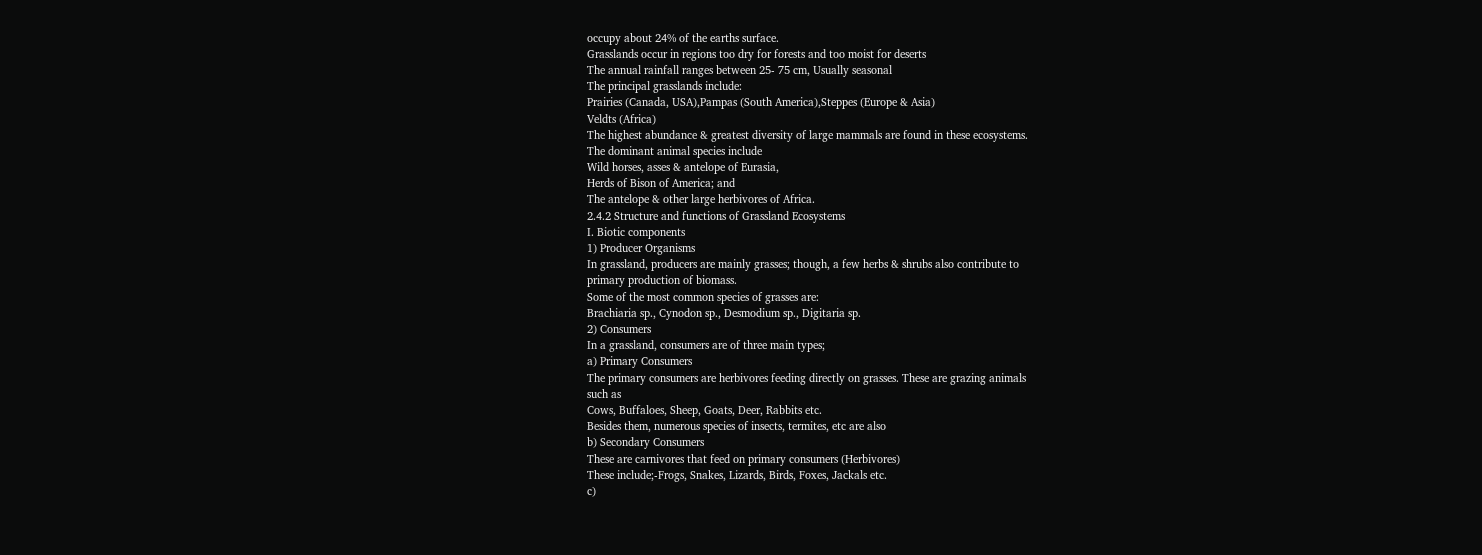occupy about 24% of the earths surface.
Grasslands occur in regions too dry for forests and too moist for deserts
The annual rainfall ranges between 25- 75 cm, Usually seasonal
The principal grasslands include:
Prairies (Canada, USA),Pampas (South America),Steppes (Europe & Asia)
Veldts (Africa)
The highest abundance & greatest diversity of large mammals are found in these ecosystems.
The dominant animal species include
Wild horses, asses & antelope of Eurasia,
Herds of Bison of America; and
The antelope & other large herbivores of Africa.
2.4.2 Structure and functions of Grassland Ecosystems
I. Biotic components
1) Producer Organisms
In grassland, producers are mainly grasses; though, a few herbs & shrubs also contribute to
primary production of biomass.
Some of the most common species of grasses are:
Brachiaria sp., Cynodon sp., Desmodium sp., Digitaria sp.
2) Consumers
In a grassland, consumers are of three main types;
a) Primary Consumers
The primary consumers are herbivores feeding directly on grasses. These are grazing animals
such as
Cows, Buffaloes, Sheep, Goats, Deer, Rabbits etc.
Besides them, numerous species of insects, termites, etc are also
b) Secondary Consumers
These are carnivores that feed on primary consumers (Herbivores)
These include;-Frogs, Snakes, Lizards, Birds, Foxes, Jackals etc.
c)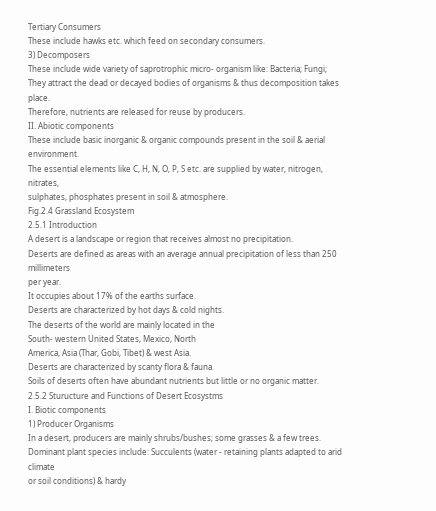Tertiary Consumers
These include hawks etc. which feed on secondary consumers.
3) Decomposers
These include wide variety of saprotrophic micro- organism like: Bacteria; Fungi;
They attract the dead or decayed bodies of organisms & thus decomposition takes place.
Therefore, nutrients are released for reuse by producers.
II. Abiotic components
These include basic inorganic & organic compounds present in the soil & aerial environment.
The essential elements like C, H, N, O, P, S etc. are supplied by water, nitrogen, nitrates,
sulphates, phosphates present in soil & atmosphere.
Fig.2.4 Grassland Ecosystem
2.5.1 Introduction
A desert is a landscape or region that receives almost no precipitation.
Deserts are defined as areas with an average annual precipitation of less than 250 millimeters
per year.
It occupies about 17% of the earths surface.
Deserts are characterized by hot days & cold nights.
The deserts of the world are mainly located in the
South- western United States, Mexico, North
America, Asia (Thar, Gobi, Tibet) & west Asia.
Deserts are characterized by scanty flora & fauna.
Soils of deserts often have abundant nutrients but little or no organic matter.
2.5.2 Sturucture and Functions of Desert Ecosystms
I. Biotic components
1) Producer Organisms
In a desert, producers are mainly shrubs/bushes; some grasses & a few trees.
Dominant plant species include: Succulents (water - retaining plants adapted to arid climate
or soil conditions) & hardy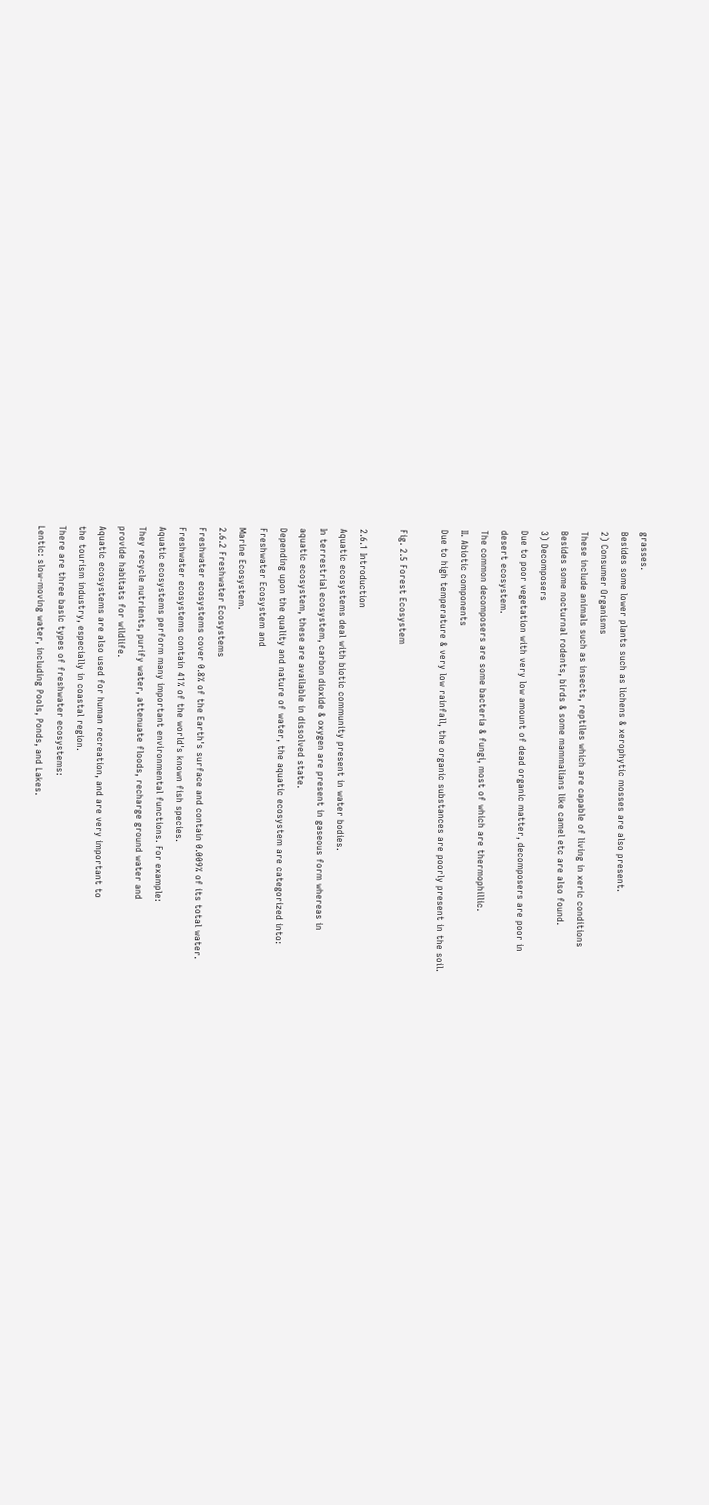grasses.
Besides some lower plants such as lichens & xerophytic mosses are also present.
2) Consumer Organisms
These include animals such as insects, reptiles which are capable of living in xeric conditions
Besides some nocturnal rodents, birds & some mammalians like camel etc are also found.
3) Decomposers
Due to poor vegetation with very low amount of dead organic matter, decomposers are poor in
desert ecosystem.
The common decomposers are some bacteria & fungi, most of which are thermophillic.
II. Abiotic components
Due to high temperature & very low rainfall, the organic substances are poorly present in the soil.

Fig. 2.5 Forest Ecosystem

2.6.1 Introduction
Aquatic ecosystems deal with biotic community present in water bodies.
In terrestrial ecosystem, carbon dioxide & oxygen are present in gaseous form whereas in
aquatic ecosystem, these are available in dissolved state.
Depending upon the quality and nature of water, the aquatic ecosystem are categorized into:
Freshwater Ecosystem and
Marine Ecosystem.
2.6.2 Freshwater Ecosystems
Freshwater ecosystems cover 0.8% of the Earth's surface and contain 0.009% of its total water.
Freshwater ecosystems contain 41% of the world's known fish species.
Aquatic ecosystems perform many important environmental functions. For example:
They recycle nutrients, purify water, attenuate floods, recharge ground water and
provide habitats for wildlife.
Aquatic ecosystems are also used for human recreation, and are very important to
the tourism industry, especially in coastal region.
There are three basic types of freshwater ecosystems:
Lentic: slow-moving water, including Pools, Ponds, and Lakes.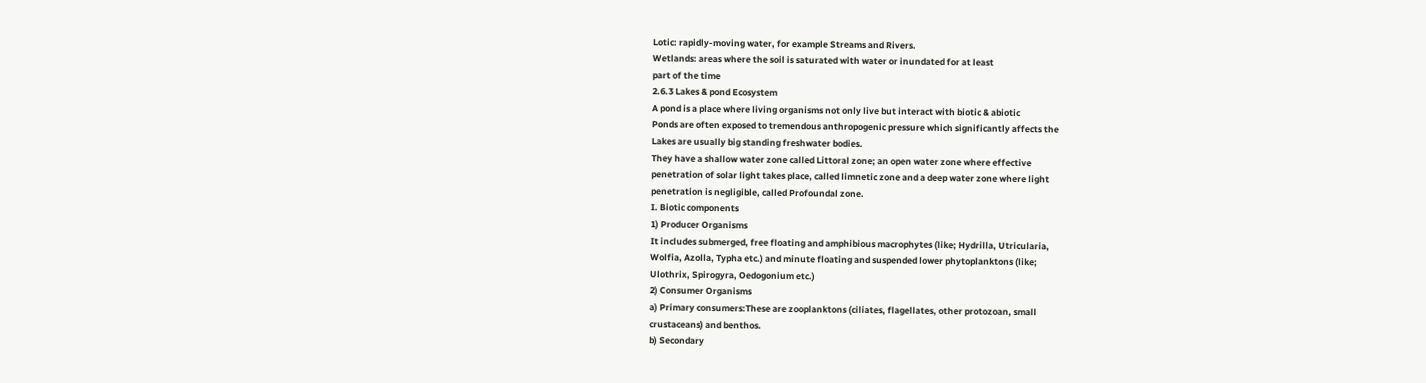Lotic: rapidly-moving water, for example Streams and Rivers.
Wetlands: areas where the soil is saturated with water or inundated for at least
part of the time
2.6.3 Lakes & pond Ecosystem
A pond is a place where living organisms not only live but interact with biotic & abiotic
Ponds are often exposed to tremendous anthropogenic pressure which significantly affects the
Lakes are usually big standing freshwater bodies.
They have a shallow water zone called Littoral zone; an open water zone where effective
penetration of solar light takes place, called limnetic zone and a deep water zone where light
penetration is negligible, called Profoundal zone.
I. Biotic components
1) Producer Organisms
It includes submerged, free floating and amphibious macrophytes (like; Hydrilla, Utricularia,
Wolfia, Azolla, Typha etc.) and minute floating and suspended lower phytoplanktons (like;
Ulothrix, Spirogyra, Oedogonium etc.)
2) Consumer Organisms
a) Primary consumers:These are zooplanktons (ciliates, flagellates, other protozoan, small
crustaceans) and benthos.
b) Secondary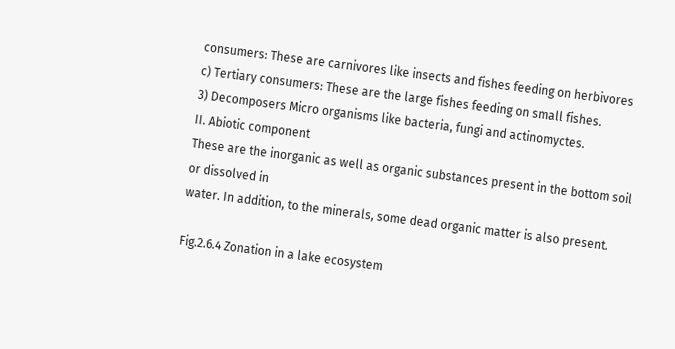consumers: These are carnivores like insects and fishes feeding on herbivores
c) Tertiary consumers: These are the large fishes feeding on small fishes.
3) Decomposers Micro organisms like bacteria, fungi and actinomyctes.
II. Abiotic component
These are the inorganic as well as organic substances present in the bottom soil or dissolved in
water. In addition, to the minerals, some dead organic matter is also present.

Fig.2.6.4 Zonation in a lake ecosystem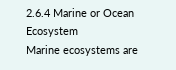2.6.4 Marine or Ocean Ecosystem
Marine ecosystems are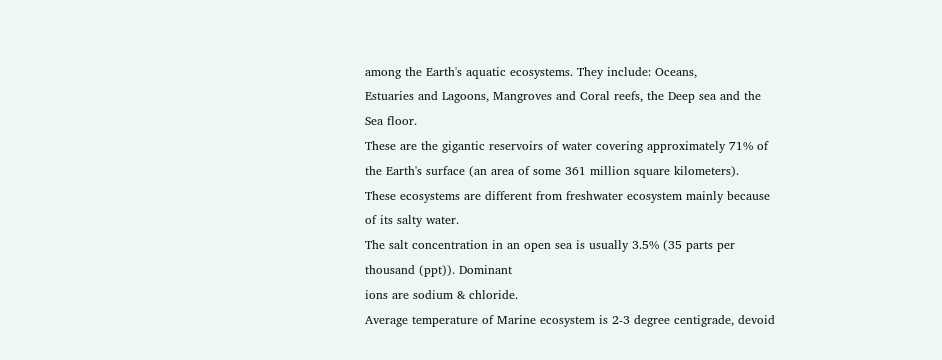among the Earth's aquatic ecosystems. They include: Oceans,
Estuaries and Lagoons, Mangroves and Coral reefs, the Deep sea and the Sea floor.
These are the gigantic reservoirs of water covering approximately 71% of
the Earth's surface (an area of some 361 million square kilometers).
These ecosystems are different from freshwater ecosystem mainly because of its salty water.
The salt concentration in an open sea is usually 3.5% (35 parts per thousand (ppt)). Dominant
ions are sodium & chloride.
Average temperature of Marine ecosystem is 2-3 degree centigrade, devoid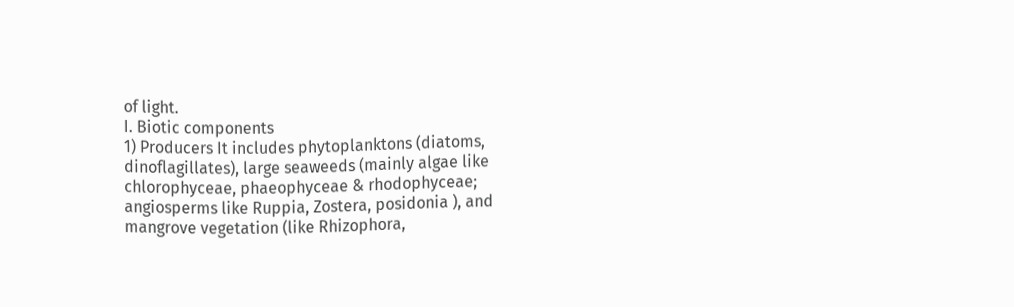of light.
I. Biotic components
1) Producers It includes phytoplanktons (diatoms, dinoflagillates), large seaweeds (mainly algae like
chlorophyceae, phaeophyceae & rhodophyceae; angiosperms like Ruppia, Zostera, posidonia ), and
mangrove vegetation (like Rhizophora,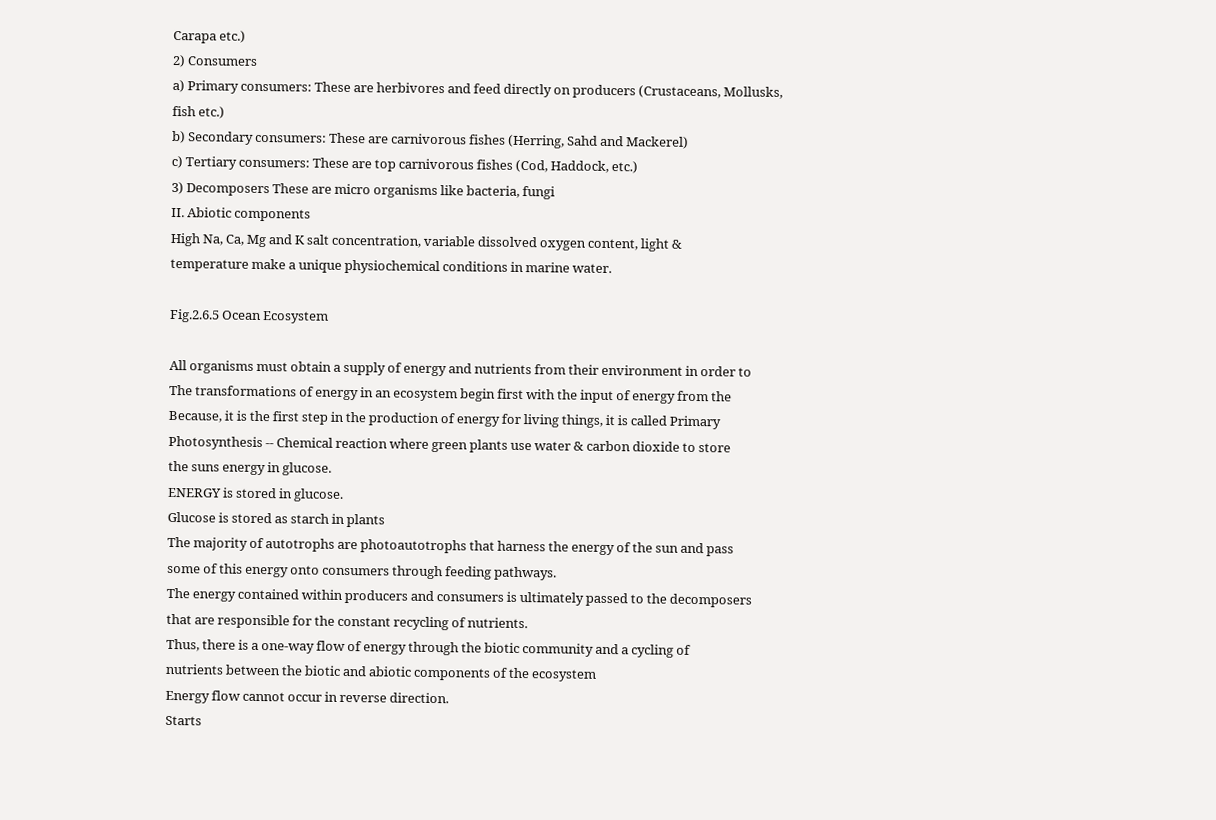Carapa etc.)
2) Consumers
a) Primary consumers: These are herbivores and feed directly on producers (Crustaceans, Mollusks,
fish etc.)
b) Secondary consumers: These are carnivorous fishes (Herring, Sahd and Mackerel)
c) Tertiary consumers: These are top carnivorous fishes (Cod, Haddock, etc.)
3) Decomposers These are micro organisms like bacteria, fungi
II. Abiotic components
High Na, Ca, Mg and K salt concentration, variable dissolved oxygen content, light &
temperature make a unique physiochemical conditions in marine water.

Fig.2.6.5 Ocean Ecosystem

All organisms must obtain a supply of energy and nutrients from their environment in order to
The transformations of energy in an ecosystem begin first with the input of energy from the
Because, it is the first step in the production of energy for living things, it is called Primary
Photosynthesis -- Chemical reaction where green plants use water & carbon dioxide to store
the suns energy in glucose.
ENERGY is stored in glucose.
Glucose is stored as starch in plants
The majority of autotrophs are photoautotrophs that harness the energy of the sun and pass
some of this energy onto consumers through feeding pathways.
The energy contained within producers and consumers is ultimately passed to the decomposers
that are responsible for the constant recycling of nutrients.
Thus, there is a one-way flow of energy through the biotic community and a cycling of
nutrients between the biotic and abiotic components of the ecosystem
Energy flow cannot occur in reverse direction.
Starts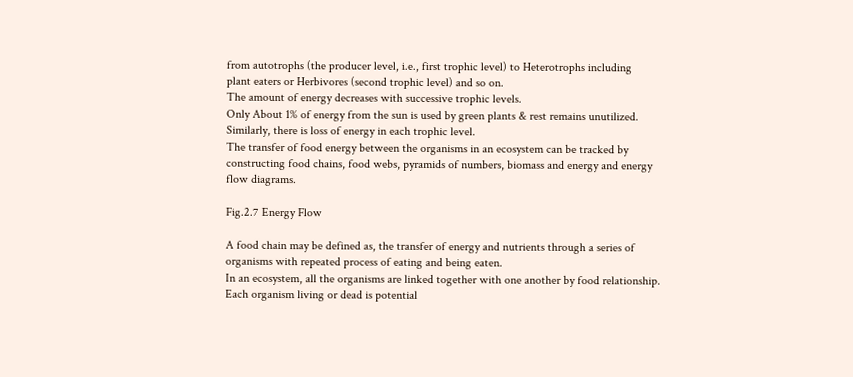from autotrophs (the producer level, i.e., first trophic level) to Heterotrophs including
plant eaters or Herbivores (second trophic level) and so on.
The amount of energy decreases with successive trophic levels.
Only About 1% of energy from the sun is used by green plants & rest remains unutilized.
Similarly, there is loss of energy in each trophic level.
The transfer of food energy between the organisms in an ecosystem can be tracked by
constructing food chains, food webs, pyramids of numbers, biomass and energy and energy
flow diagrams.

Fig.2.7 Energy Flow

A food chain may be defined as, the transfer of energy and nutrients through a series of
organisms with repeated process of eating and being eaten.
In an ecosystem, all the organisms are linked together with one another by food relationship.
Each organism living or dead is potential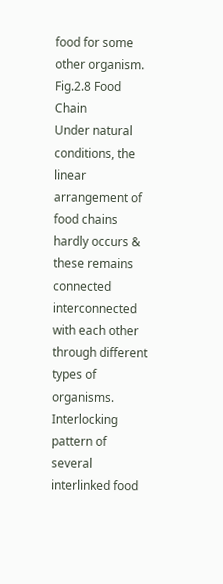food for some other organism.
Fig.2.8 Food Chain
Under natural conditions, the linear arrangement of food chains hardly occurs & these remains
connected interconnected with each other through different types of organisms.
Interlocking pattern of several interlinked food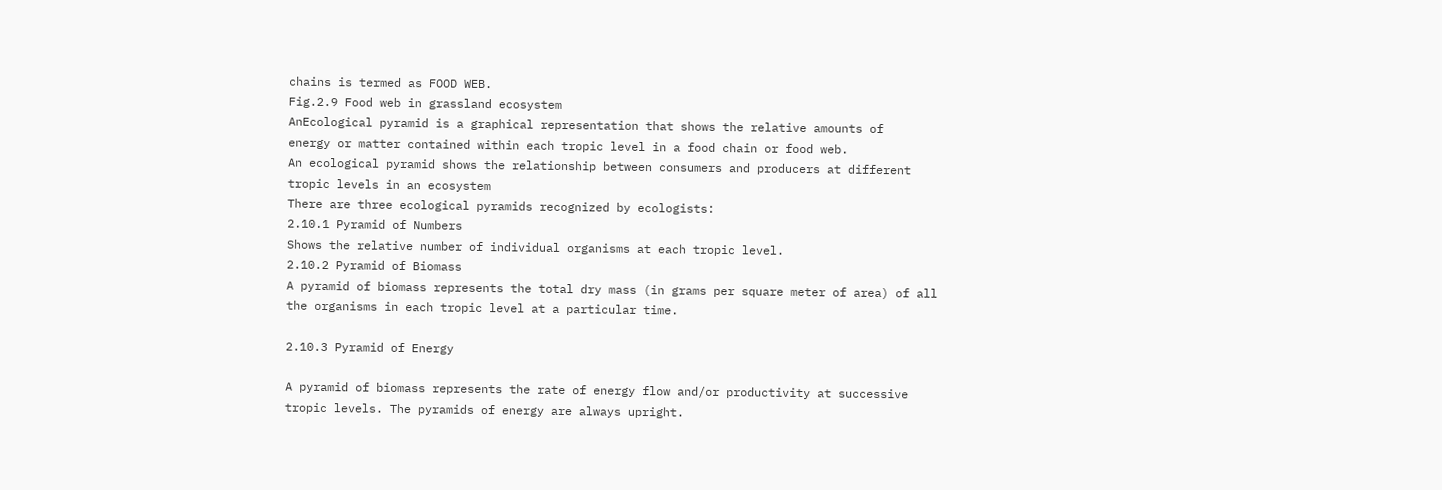chains is termed as FOOD WEB.
Fig.2.9 Food web in grassland ecosystem
AnEcological pyramid is a graphical representation that shows the relative amounts of
energy or matter contained within each tropic level in a food chain or food web.
An ecological pyramid shows the relationship between consumers and producers at different
tropic levels in an ecosystem
There are three ecological pyramids recognized by ecologists:
2.10.1 Pyramid of Numbers
Shows the relative number of individual organisms at each tropic level.
2.10.2 Pyramid of Biomass
A pyramid of biomass represents the total dry mass (in grams per square meter of area) of all
the organisms in each tropic level at a particular time.

2.10.3 Pyramid of Energy

A pyramid of biomass represents the rate of energy flow and/or productivity at successive
tropic levels. The pyramids of energy are always upright.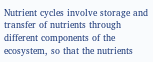Nutrient cycles involve storage and transfer of nutrients through different components of the
ecosystem, so that the nutrients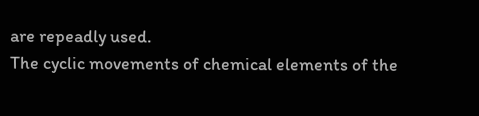are repeadly used.
The cyclic movements of chemical elements of the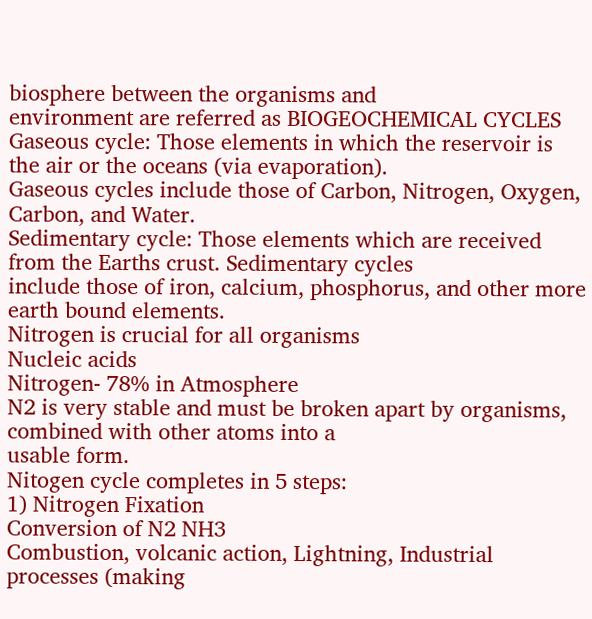biosphere between the organisms and
environment are referred as BIOGEOCHEMICAL CYCLES
Gaseous cycle: Those elements in which the reservoir is the air or the oceans (via evaporation).
Gaseous cycles include those of Carbon, Nitrogen, Oxygen, Carbon, and Water.
Sedimentary cycle: Those elements which are received from the Earths crust. Sedimentary cycles
include those of iron, calcium, phosphorus, and other more earth bound elements.
Nitrogen is crucial for all organisms
Nucleic acids
Nitrogen- 78% in Atmosphere
N2 is very stable and must be broken apart by organisms, combined with other atoms into a
usable form.
Nitogen cycle completes in 5 steps:
1) Nitrogen Fixation
Conversion of N2 NH3
Combustion, volcanic action, Lightning, Industrial processes (making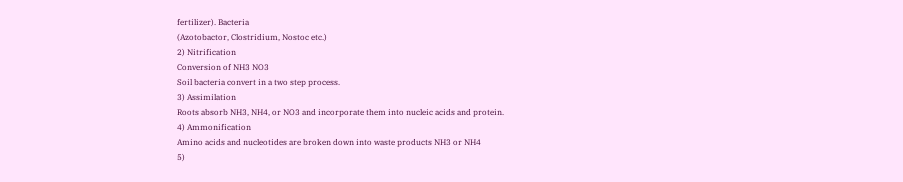fertilizer). Bacteria
(Azotobactor, Clostridium, Nostoc etc.)
2) Nitrification
Conversion of NH3 NO3
Soil bacteria convert in a two step process.
3) Assimilation
Roots absorb NH3, NH4, or NO3 and incorporate them into nucleic acids and protein.
4) Ammonification
Amino acids and nucleotides are broken down into waste products NH3 or NH4
5)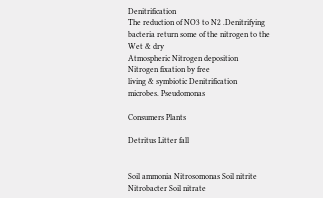Denitrification
The reduction of NO3 to N2 .Denitrifying bacteria return some of the nitrogen to the
Wet & dry
Atmospheric Nitrogen deposition
Nitrogen fixation by free
living & symbiotic Denitrification
microbes. Pseudomonas

Consumers Plants

Detritus Litter fall


Soil ammonia Nitrosomonas Soil nitrite Nitrobacter Soil nitrate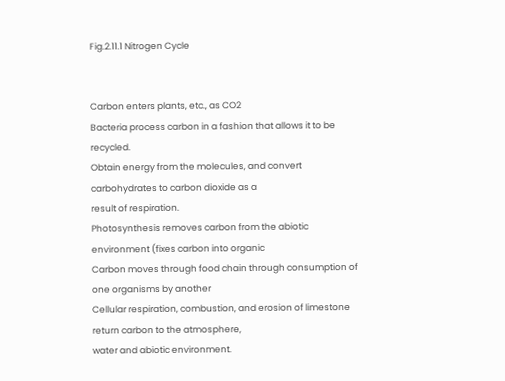Fig.2.11.1 Nitrogen Cycle


Carbon enters plants, etc., as CO2
Bacteria process carbon in a fashion that allows it to be recycled.
Obtain energy from the molecules, and convert carbohydrates to carbon dioxide as a
result of respiration.
Photosynthesis removes carbon from the abiotic environment (fixes carbon into organic
Carbon moves through food chain through consumption of one organisms by another
Cellular respiration, combustion, and erosion of limestone return carbon to the atmosphere,
water and abiotic environment.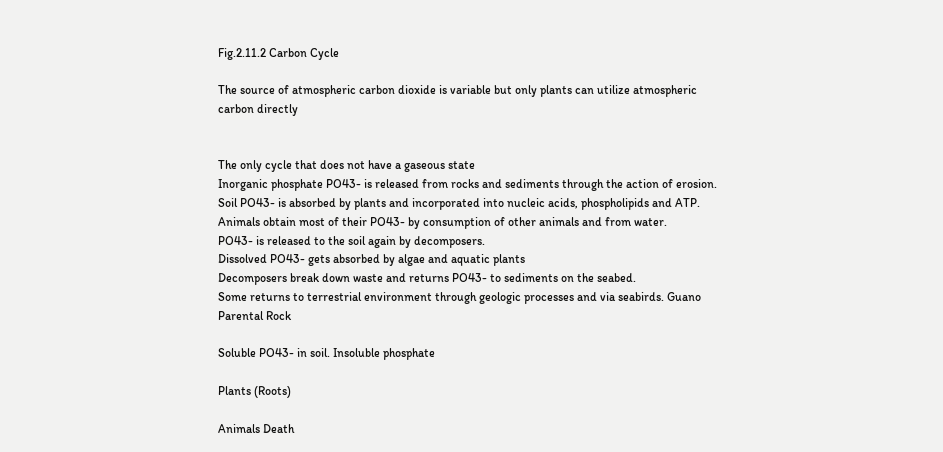Fig.2.11.2 Carbon Cycle

The source of atmospheric carbon dioxide is variable but only plants can utilize atmospheric
carbon directly


The only cycle that does not have a gaseous state
Inorganic phosphate PO43- is released from rocks and sediments through the action of erosion.
Soil PO43- is absorbed by plants and incorporated into nucleic acids, phospholipids and ATP.
Animals obtain most of their PO43- by consumption of other animals and from water.
PO43- is released to the soil again by decomposers.
Dissolved PO43- gets absorbed by algae and aquatic plants
Decomposers break down waste and returns PO43- to sediments on the seabed.
Some returns to terrestrial environment through geologic processes and via seabirds. Guano
Parental Rock

Soluble PO43- in soil. Insoluble phosphate

Plants (Roots)

Animals Death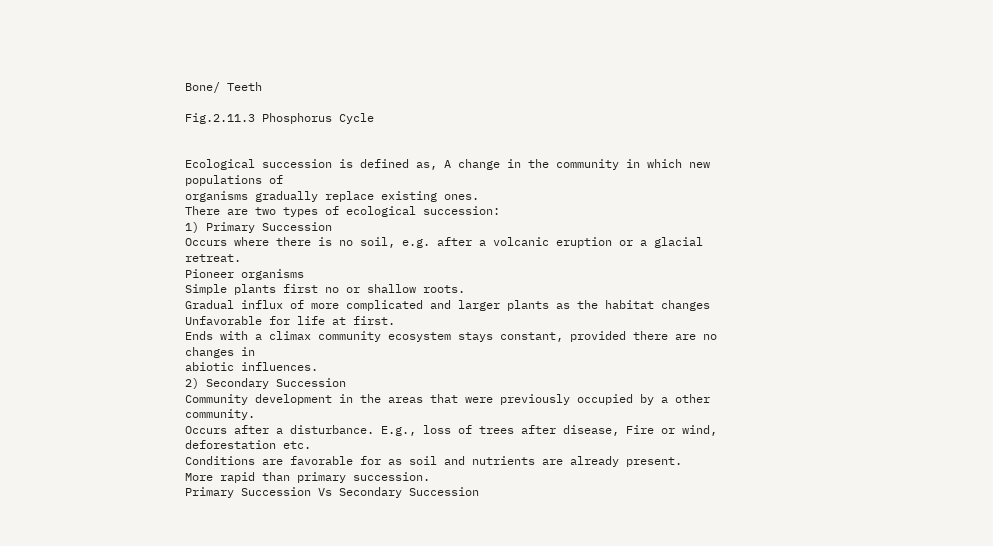Bone/ Teeth

Fig.2.11.3 Phosphorus Cycle


Ecological succession is defined as, A change in the community in which new populations of
organisms gradually replace existing ones.
There are two types of ecological succession:
1) Primary Succession
Occurs where there is no soil, e.g. after a volcanic eruption or a glacial retreat.
Pioneer organisms
Simple plants first no or shallow roots.
Gradual influx of more complicated and larger plants as the habitat changes
Unfavorable for life at first.
Ends with a climax community ecosystem stays constant, provided there are no changes in
abiotic influences.
2) Secondary Succession
Community development in the areas that were previously occupied by a other community.
Occurs after a disturbance. E.g., loss of trees after disease, Fire or wind, deforestation etc.
Conditions are favorable for as soil and nutrients are already present.
More rapid than primary succession.
Primary Succession Vs Secondary Succession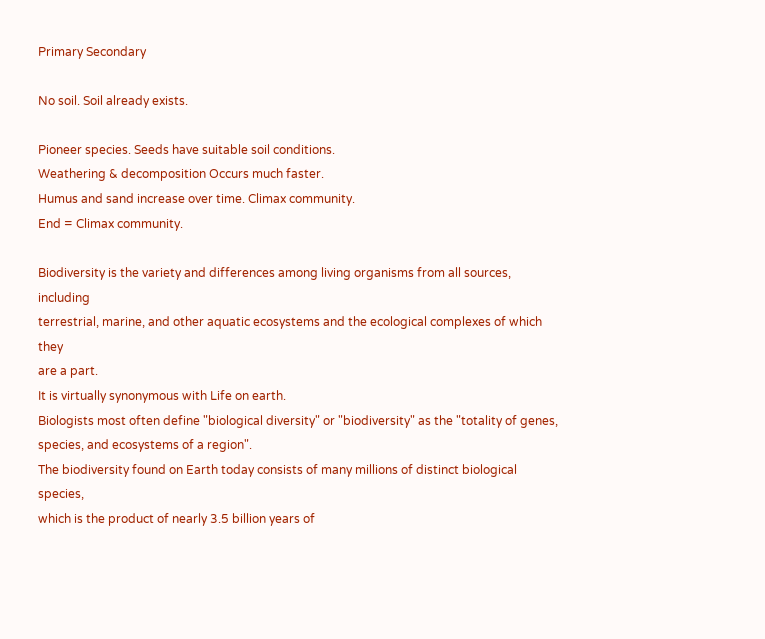Primary Secondary

No soil. Soil already exists.

Pioneer species. Seeds have suitable soil conditions.
Weathering & decomposition Occurs much faster.
Humus and sand increase over time. Climax community.
End = Climax community.

Biodiversity is the variety and differences among living organisms from all sources, including
terrestrial, marine, and other aquatic ecosystems and the ecological complexes of which they
are a part.
It is virtually synonymous with Life on earth.
Biologists most often define "biological diversity" or "biodiversity" as the "totality of genes,
species, and ecosystems of a region".
The biodiversity found on Earth today consists of many millions of distinct biological species,
which is the product of nearly 3.5 billion years of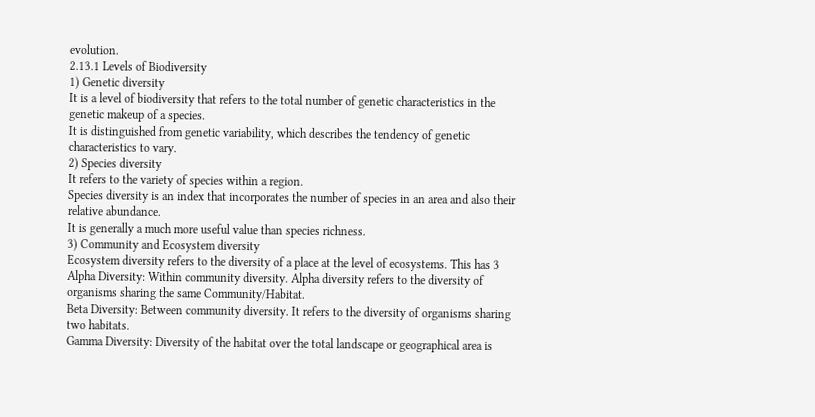evolution.
2.13.1 Levels of Biodiversity
1) Genetic diversity
It is a level of biodiversity that refers to the total number of genetic characteristics in the
genetic makeup of a species.
It is distinguished from genetic variability, which describes the tendency of genetic
characteristics to vary.
2) Species diversity
It refers to the variety of species within a region.
Species diversity is an index that incorporates the number of species in an area and also their
relative abundance.
It is generally a much more useful value than species richness.
3) Community and Ecosystem diversity
Ecosystem diversity refers to the diversity of a place at the level of ecosystems. This has 3
Alpha Diversity: Within community diversity. Alpha diversity refers to the diversity of
organisms sharing the same Community/Habitat.
Beta Diversity: Between community diversity. It refers to the diversity of organisms sharing
two habitats.
Gamma Diversity: Diversity of the habitat over the total landscape or geographical area is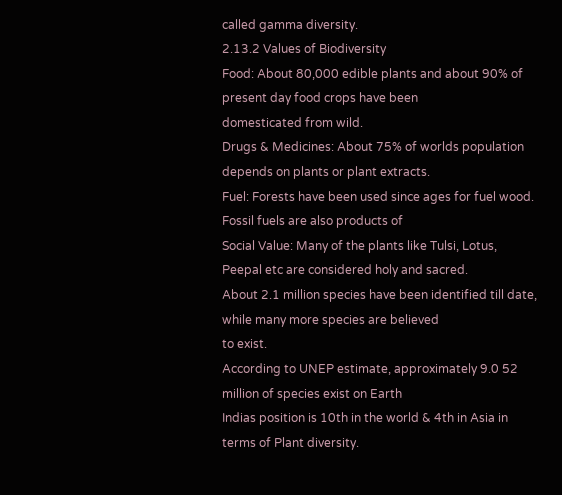called gamma diversity.
2.13.2 Values of Biodiversity
Food: About 80,000 edible plants and about 90% of present day food crops have been
domesticated from wild.
Drugs & Medicines: About 75% of worlds population depends on plants or plant extracts.
Fuel: Forests have been used since ages for fuel wood. Fossil fuels are also products of
Social Value: Many of the plants like Tulsi, Lotus, Peepal etc are considered holy and sacred.
About 2.1 million species have been identified till date, while many more species are believed
to exist.
According to UNEP estimate, approximately 9.0 52 million of species exist on Earth
Indias position is 10th in the world & 4th in Asia in terms of Plant diversity.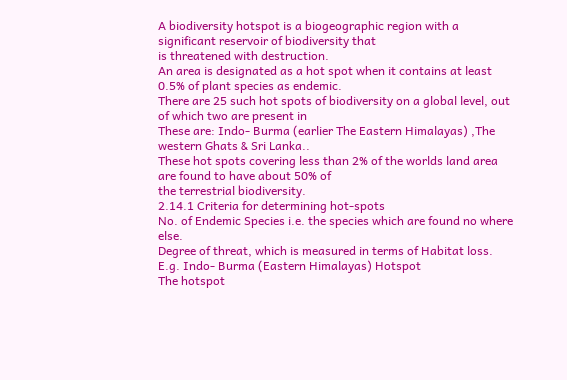A biodiversity hotspot is a biogeographic region with a significant reservoir of biodiversity that
is threatened with destruction.
An area is designated as a hot spot when it contains at least 0.5% of plant species as endemic.
There are 25 such hot spots of biodiversity on a global level, out of which two are present in
These are: Indo- Burma (earlier The Eastern Himalayas) ,The western Ghats & Sri Lanka..
These hot spots covering less than 2% of the worlds land area are found to have about 50% of
the terrestrial biodiversity.
2.14.1 Criteria for determining hot-spots
No. of Endemic Species i.e. the species which are found no where else.
Degree of threat, which is measured in terms of Habitat loss.
E.g. Indo- Burma (Eastern Himalayas) Hotspot
The hotspot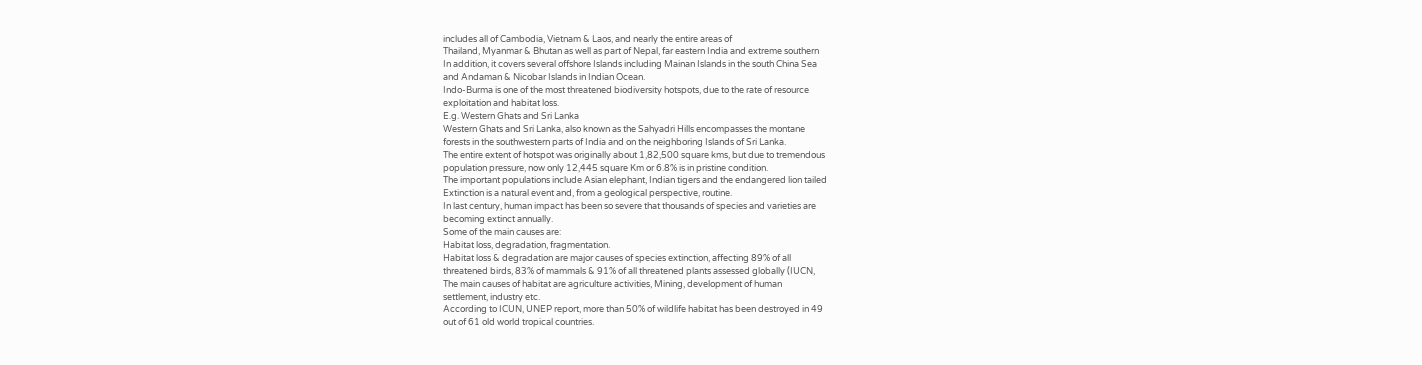includes all of Cambodia, Vietnam & Laos, and nearly the entire areas of
Thailand, Myanmar & Bhutan as well as part of Nepal, far eastern India and extreme southern
In addition, it covers several offshore Islands including Mainan Islands in the south China Sea
and Andaman & Nicobar Islands in Indian Ocean.
Indo-Burma is one of the most threatened biodiversity hotspots, due to the rate of resource
exploitation and habitat loss.
E.g. Western Ghats and Sri Lanka
Western Ghats and Sri Lanka, also known as the Sahyadri Hills encompasses the montane
forests in the southwestern parts of India and on the neighboring Islands of Sri Lanka.
The entire extent of hotspot was originally about 1,82,500 square kms, but due to tremendous
population pressure, now only 12,445 square Km or 6.8% is in pristine condition.
The important populations include Asian elephant, Indian tigers and the endangered lion tailed
Extinction is a natural event and, from a geological perspective, routine.
In last century, human impact has been so severe that thousands of species and varieties are
becoming extinct annually.
Some of the main causes are:
Habitat loss, degradation, fragmentation.
Habitat loss & degradation are major causes of species extinction, affecting 89% of all
threatened birds, 83% of mammals & 91% of all threatened plants assessed globally (IUCN,
The main causes of habitat are agriculture activities, Mining, development of human
settlement, industry etc.
According to ICUN, UNEP report, more than 50% of wildlife habitat has been destroyed in 49
out of 61 old world tropical countries.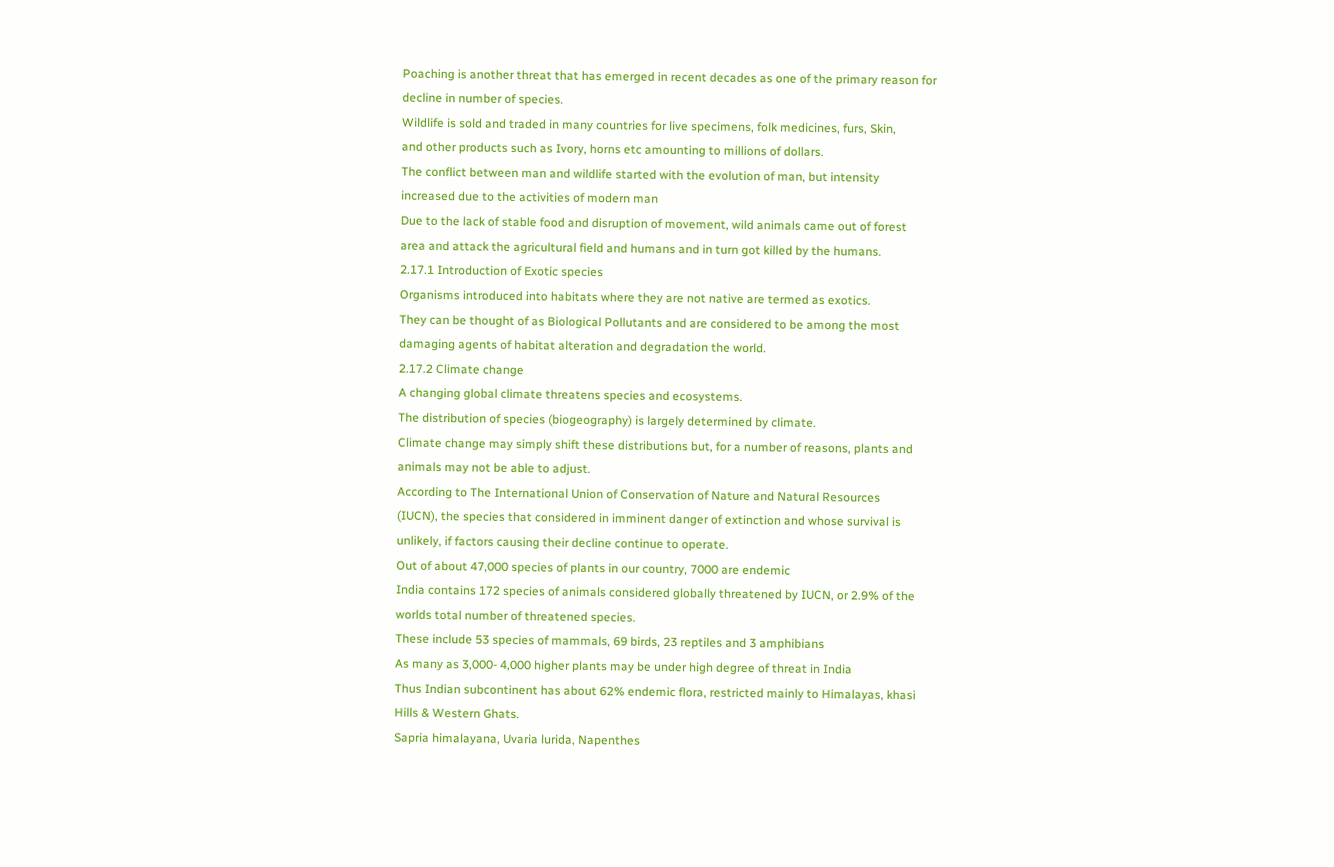Poaching is another threat that has emerged in recent decades as one of the primary reason for
decline in number of species.
Wildlife is sold and traded in many countries for live specimens, folk medicines, furs, Skin,
and other products such as Ivory, horns etc amounting to millions of dollars.
The conflict between man and wildlife started with the evolution of man, but intensity
increased due to the activities of modern man
Due to the lack of stable food and disruption of movement, wild animals came out of forest
area and attack the agricultural field and humans and in turn got killed by the humans.
2.17.1 Introduction of Exotic species
Organisms introduced into habitats where they are not native are termed as exotics.
They can be thought of as Biological Pollutants and are considered to be among the most
damaging agents of habitat alteration and degradation the world.
2.17.2 Climate change
A changing global climate threatens species and ecosystems.
The distribution of species (biogeography) is largely determined by climate.
Climate change may simply shift these distributions but, for a number of reasons, plants and
animals may not be able to adjust.
According to The International Union of Conservation of Nature and Natural Resources
(IUCN), the species that considered in imminent danger of extinction and whose survival is
unlikely, if factors causing their decline continue to operate.
Out of about 47,000 species of plants in our country, 7000 are endemic
India contains 172 species of animals considered globally threatened by IUCN, or 2.9% of the
worlds total number of threatened species.
These include 53 species of mammals, 69 birds, 23 reptiles and 3 amphibians
As many as 3,000- 4,000 higher plants may be under high degree of threat in India
Thus Indian subcontinent has about 62% endemic flora, restricted mainly to Himalayas, khasi
Hills & Western Ghats.
Sapria himalayana, Uvaria lurida, Napenthes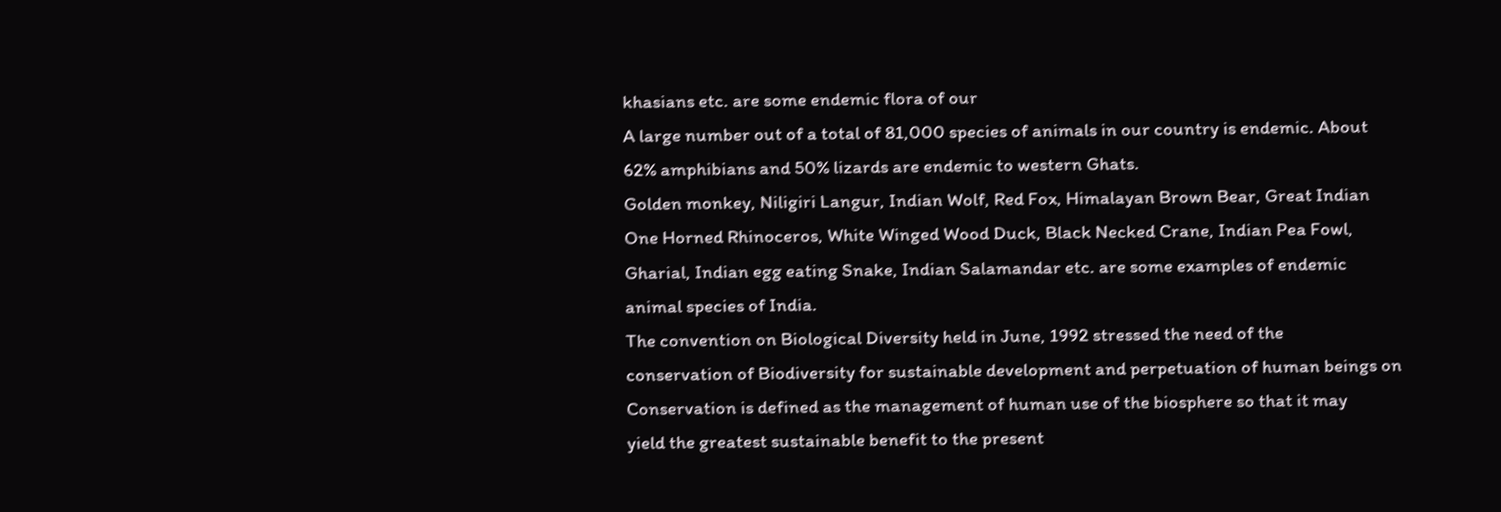khasians etc. are some endemic flora of our
A large number out of a total of 81,000 species of animals in our country is endemic. About
62% amphibians and 50% lizards are endemic to western Ghats.
Golden monkey, Niligiri Langur, Indian Wolf, Red Fox, Himalayan Brown Bear, Great Indian
One Horned Rhinoceros, White Winged Wood Duck, Black Necked Crane, Indian Pea Fowl,
Gharial, Indian egg eating Snake, Indian Salamandar etc. are some examples of endemic
animal species of India.
The convention on Biological Diversity held in June, 1992 stressed the need of the
conservation of Biodiversity for sustainable development and perpetuation of human beings on
Conservation is defined as the management of human use of the biosphere so that it may
yield the greatest sustainable benefit to the present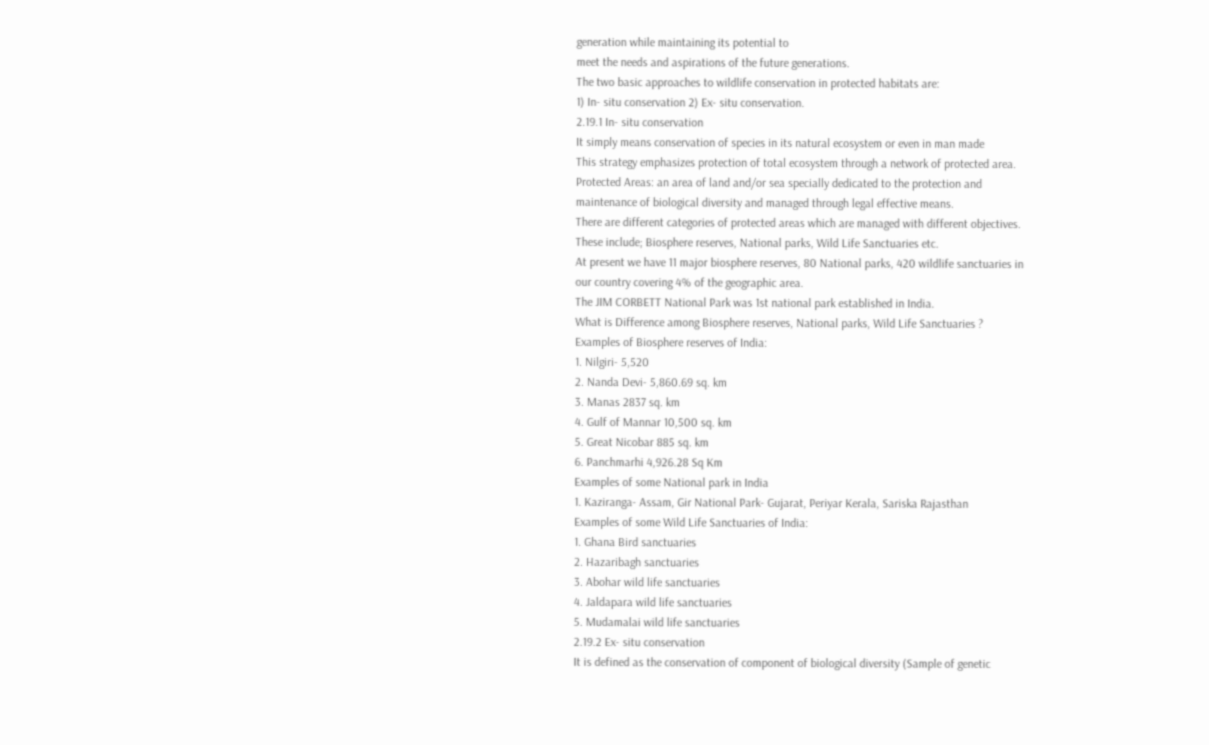generation while maintaining its potential to
meet the needs and aspirations of the future generations.
The two basic approaches to wildlife conservation in protected habitats are:
1) In- situ conservation 2) Ex- situ conservation.
2.19.1 In- situ conservation
It simply means conservation of species in its natural ecosystem or even in man made
This strategy emphasizes protection of total ecosystem through a network of protected area.
Protected Areas: an area of land and/or sea specially dedicated to the protection and
maintenance of biological diversity and managed through legal effective means.
There are different categories of protected areas which are managed with different objectives.
These include; Biosphere reserves, National parks, Wild Life Sanctuaries etc.
At present we have 11 major biosphere reserves, 80 National parks, 420 wildlife sanctuaries in
our country covering 4% of the geographic area.
The JIM CORBETT National Park was 1st national park established in India.
What is Difference among Biosphere reserves, National parks, Wild Life Sanctuaries ?
Examples of Biosphere reserves of India:
1. Nilgiri- 5,520
2. Nanda Devi- 5,860.69 sq. km
3. Manas 2837 sq. km
4. Gulf of Mannar 10,500 sq. km
5. Great Nicobar 885 sq. km
6. Panchmarhi 4,926.28 Sq Km
Examples of some National park in India
1. Kaziranga- Assam, Gir National Park- Gujarat, Periyar Kerala, Sariska Rajasthan
Examples of some Wild Life Sanctuaries of India:
1. Ghana Bird sanctuaries
2. Hazaribagh sanctuaries
3. Abohar wild life sanctuaries
4. Jaldapara wild life sanctuaries
5. Mudamalai wild life sanctuaries
2.19.2 Ex- situ conservation
It is defined as the conservation of component of biological diversity (Sample of genetic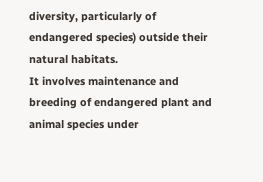diversity, particularly of endangered species) outside their natural habitats.
It involves maintenance and breeding of endangered plant and animal species under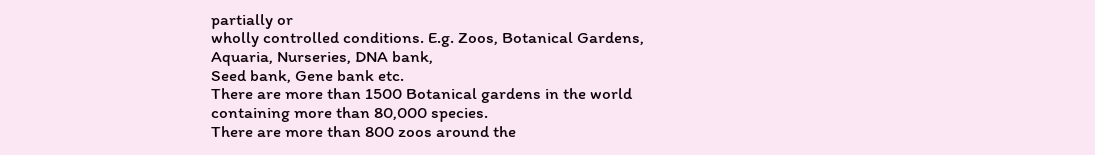partially or
wholly controlled conditions. E.g. Zoos, Botanical Gardens, Aquaria, Nurseries, DNA bank,
Seed bank, Gene bank etc.
There are more than 1500 Botanical gardens in the world containing more than 80,000 species.
There are more than 800 zoos around the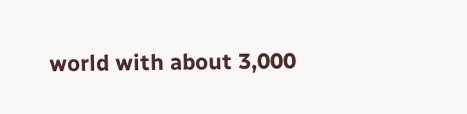world with about 3,000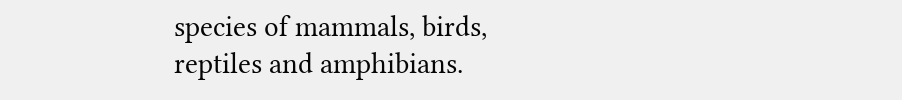species of mammals, birds,
reptiles and amphibians.